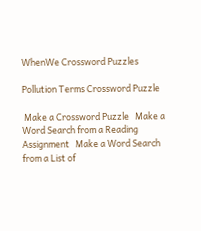WhenWe Crossword Puzzles

Pollution Terms Crossword Puzzle

 Make a Crossword Puzzle   Make a Word Search from a Reading Assignment   Make a Word Search from a List of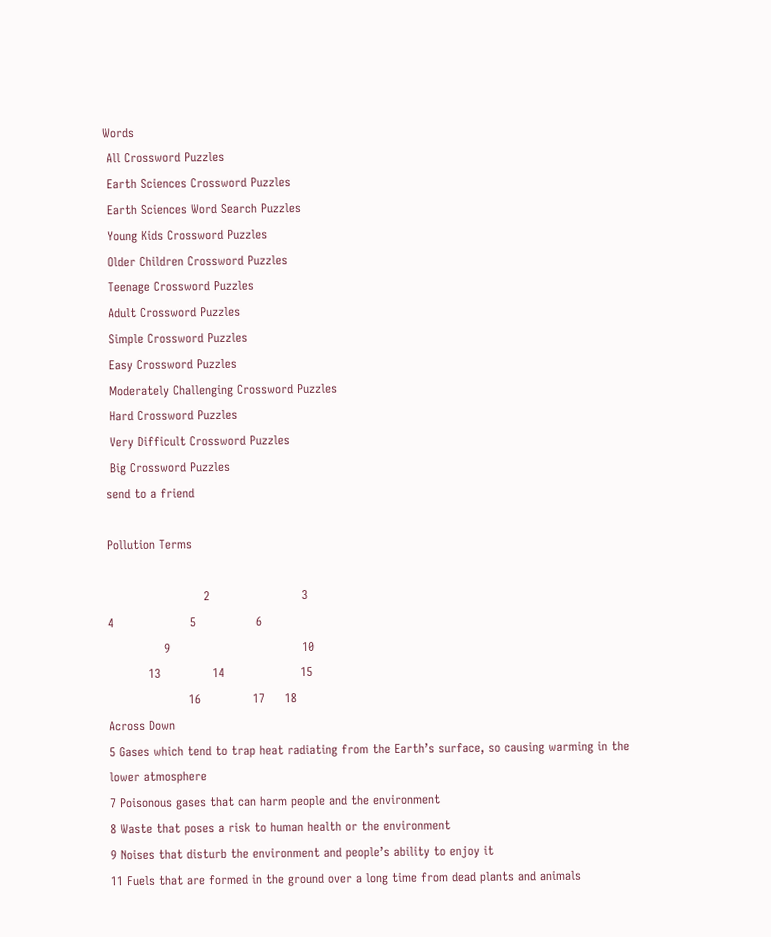Words
 All Crossword Puzzles
 Earth Sciences Crossword Puzzles
 Earth Sciences Word Search Puzzles
 Young Kids Crossword Puzzles
 Older Children Crossword Puzzles
 Teenage Crossword Puzzles
 Adult Crossword Puzzles
 Simple Crossword Puzzles
 Easy Crossword Puzzles
 Moderately Challenging Crossword Puzzles
 Hard Crossword Puzzles
 Very Difficult Crossword Puzzles
 Big Crossword Puzzles
send to a friend

Pollution Terms

                        2                       3
4                   5               6
              9                                 10
          13             14                   15
                    16             17     18
Across Down
5 Gases which tend to trap heat radiating from the Earth’s surface, so causing warming in the lower atmosphere
7 Poisonous gases that can harm people and the environment
8 Waste that poses a risk to human health or the environment
9 Noises that disturb the environment and people’s ability to enjoy it
11 Fuels that are formed in the ground over a long time from dead plants and animals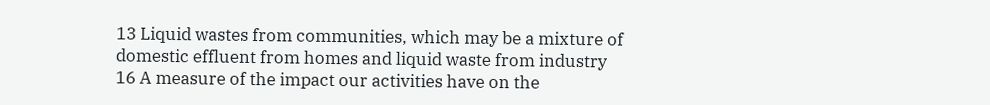13 Liquid wastes from communities, which may be a mixture of domestic effluent from homes and liquid waste from industry
16 A measure of the impact our activities have on the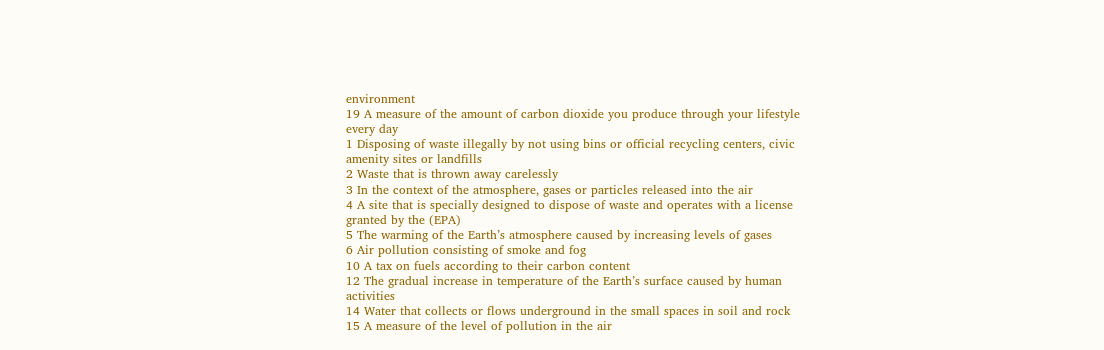environment
19 A measure of the amount of carbon dioxide you produce through your lifestyle every day
1 Disposing of waste illegally by not using bins or official recycling centers, civic amenity sites or landfills
2 Waste that is thrown away carelessly
3 In the context of the atmosphere, gases or particles released into the air
4 A site that is specially designed to dispose of waste and operates with a license granted by the (EPA)
5 The warming of the Earth’s atmosphere caused by increasing levels of gases
6 Air pollution consisting of smoke and fog
10 A tax on fuels according to their carbon content
12 The gradual increase in temperature of the Earth’s surface caused by human activities
14 Water that collects or flows underground in the small spaces in soil and rock
15 A measure of the level of pollution in the air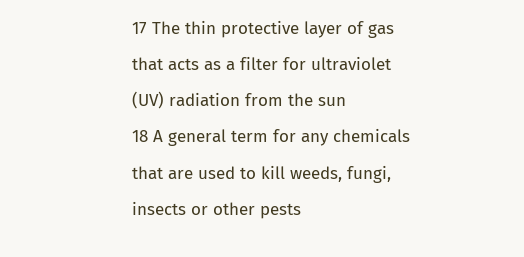17 The thin protective layer of gas that acts as a filter for ultraviolet (UV) radiation from the sun
18 A general term for any chemicals that are used to kill weeds, fungi, insects or other pests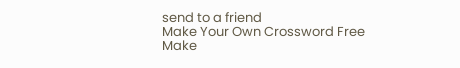send to a friend
Make Your Own Crossword Free
Make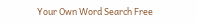Your Own Word Search Free